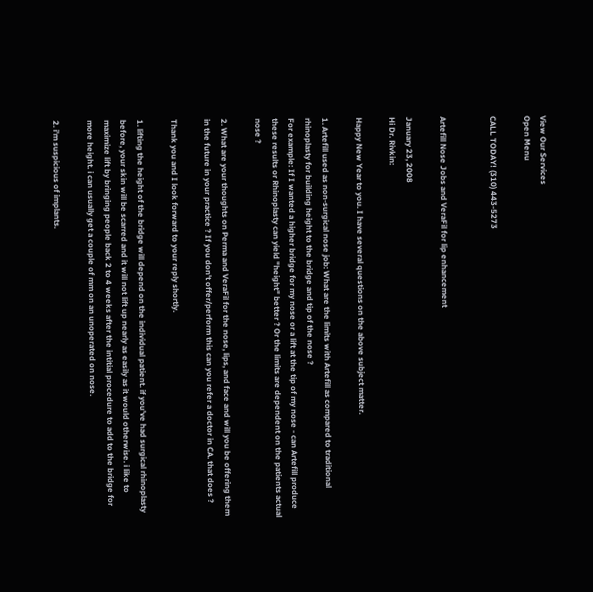View Our Services
Open Menu

CALL TODAY! (310) 443-5273


Artefill Nose Jobs and VeraFil for lip enhancement

January 23, 2008
Hi Dr. Rivkin:

Happy New Year to you. I have several questions on the above subject matter.

1. Artefill used as non-surgical nose job: What are the limits with Artefill as compared to traditional rhinoplasty for building height to the bridge and tip of the nose ?
For example: If I wanted a higher bridge for my nose or a lift at the tip of my nose - can Artefill produce these results or Rhinoplasty can yield "height" better ? Or the limits are dependent on the patients actual nose ?

2. What are your thoughts on Perma and VeraFil for the nose, lips, and face and will you be offering them in the future in your practice ? If you don't offer/perform this can you refer a doctor in CA. that does ?

Thank you and I look forward to your reply shortly.

1. lifting the height of the bridge will depend on the individual patient. if you've had surgical rhinoplasty before, your skin will be scarred and it will not lift up nearly as easily as it would otherwise. i like to maximize lift by bringing people back 2 to 4 weeks after the intitial procedure to add to the bridge for more height. i can usually get a couple of mm on an unoperated on nose.

2. i'm suspicious of implants.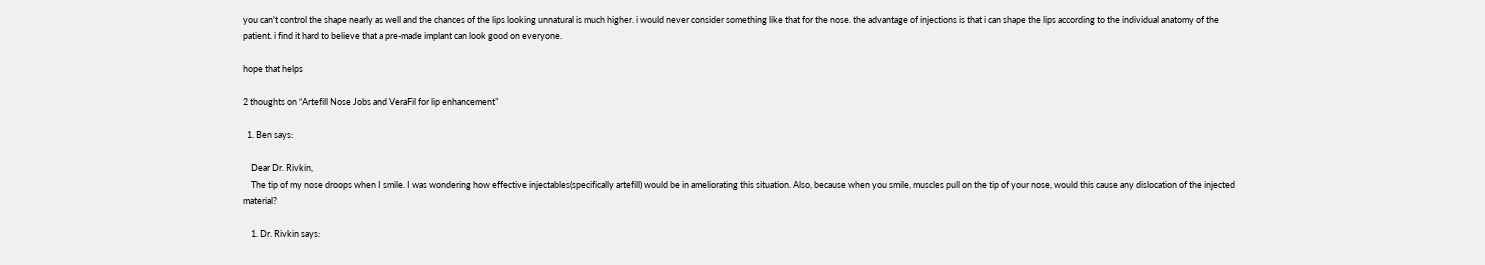you can't control the shape nearly as well and the chances of the lips looking unnatural is much higher. i would never consider something like that for the nose. the advantage of injections is that i can shape the lips according to the individual anatomy of the patient. i find it hard to believe that a pre-made implant can look good on everyone.

hope that helps

2 thoughts on “Artefill Nose Jobs and VeraFil for lip enhancement”

  1. Ben says:

    Dear Dr. Rivkin,
    The tip of my nose droops when I smile. I was wondering how effective injectables(specifically artefill) would be in ameliorating this situation. Also, because when you smile, muscles pull on the tip of your nose, would this cause any dislocation of the injected material?

    1. Dr. Rivkin says: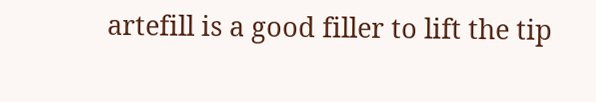artefill is a good filler to lift the tip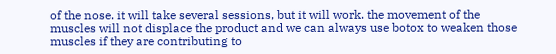of the nose. it will take several sessions, but it will work. the movement of the muscles will not displace the product and we can always use botox to weaken those muscles if they are contributing to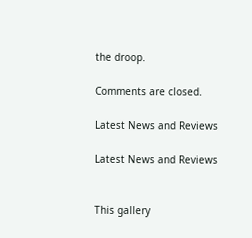the droop.

Comments are closed.

Latest News and Reviews

Latest News and Reviews


This gallery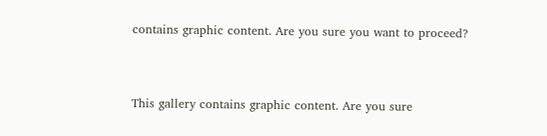contains graphic content. Are you sure you want to proceed?


This gallery contains graphic content. Are you sure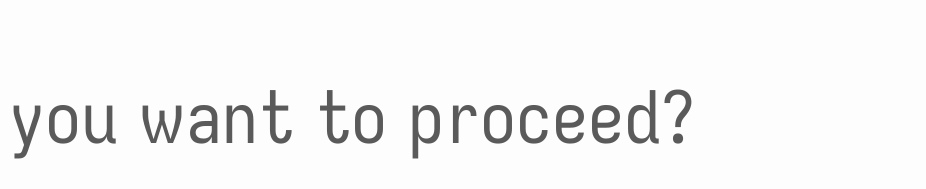you want to proceed?